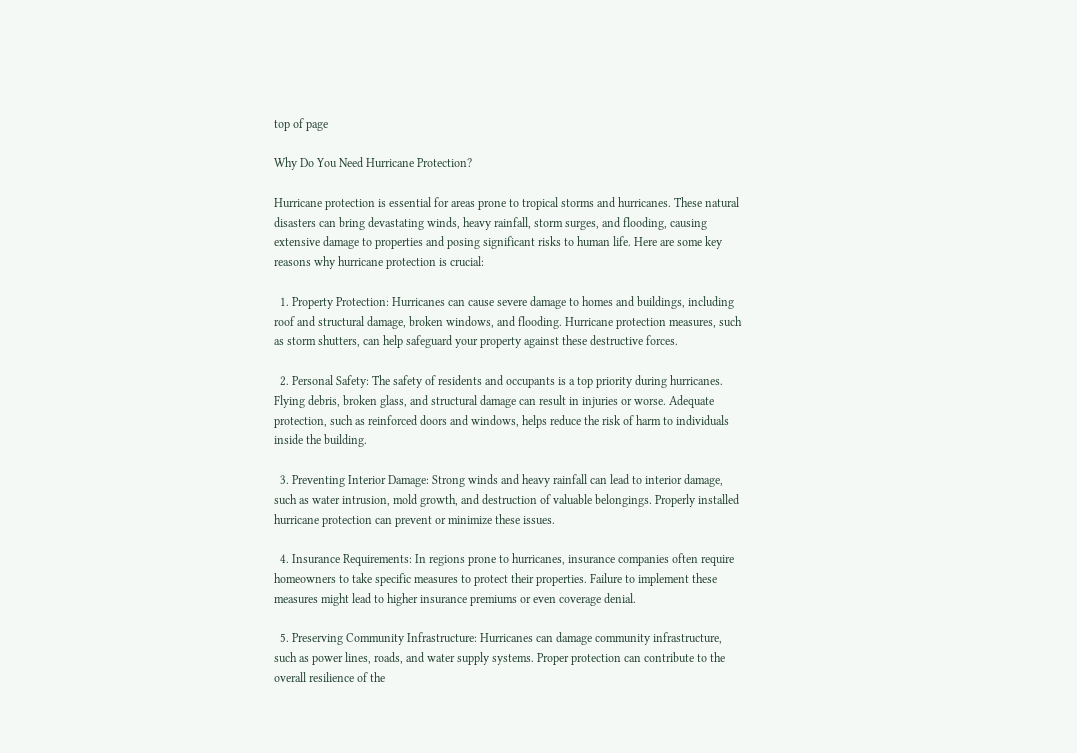top of page

Why Do You Need Hurricane Protection?

Hurricane protection is essential for areas prone to tropical storms and hurricanes. These natural disasters can bring devastating winds, heavy rainfall, storm surges, and flooding, causing extensive damage to properties and posing significant risks to human life. Here are some key reasons why hurricane protection is crucial:

  1. Property Protection: Hurricanes can cause severe damage to homes and buildings, including roof and structural damage, broken windows, and flooding. Hurricane protection measures, such as storm shutters, can help safeguard your property against these destructive forces.

  2. Personal Safety: The safety of residents and occupants is a top priority during hurricanes. Flying debris, broken glass, and structural damage can result in injuries or worse. Adequate protection, such as reinforced doors and windows, helps reduce the risk of harm to individuals inside the building.

  3. Preventing Interior Damage: Strong winds and heavy rainfall can lead to interior damage, such as water intrusion, mold growth, and destruction of valuable belongings. Properly installed hurricane protection can prevent or minimize these issues.

  4. Insurance Requirements: In regions prone to hurricanes, insurance companies often require homeowners to take specific measures to protect their properties. Failure to implement these measures might lead to higher insurance premiums or even coverage denial.

  5. Preserving Community Infrastructure: Hurricanes can damage community infrastructure, such as power lines, roads, and water supply systems. Proper protection can contribute to the overall resilience of the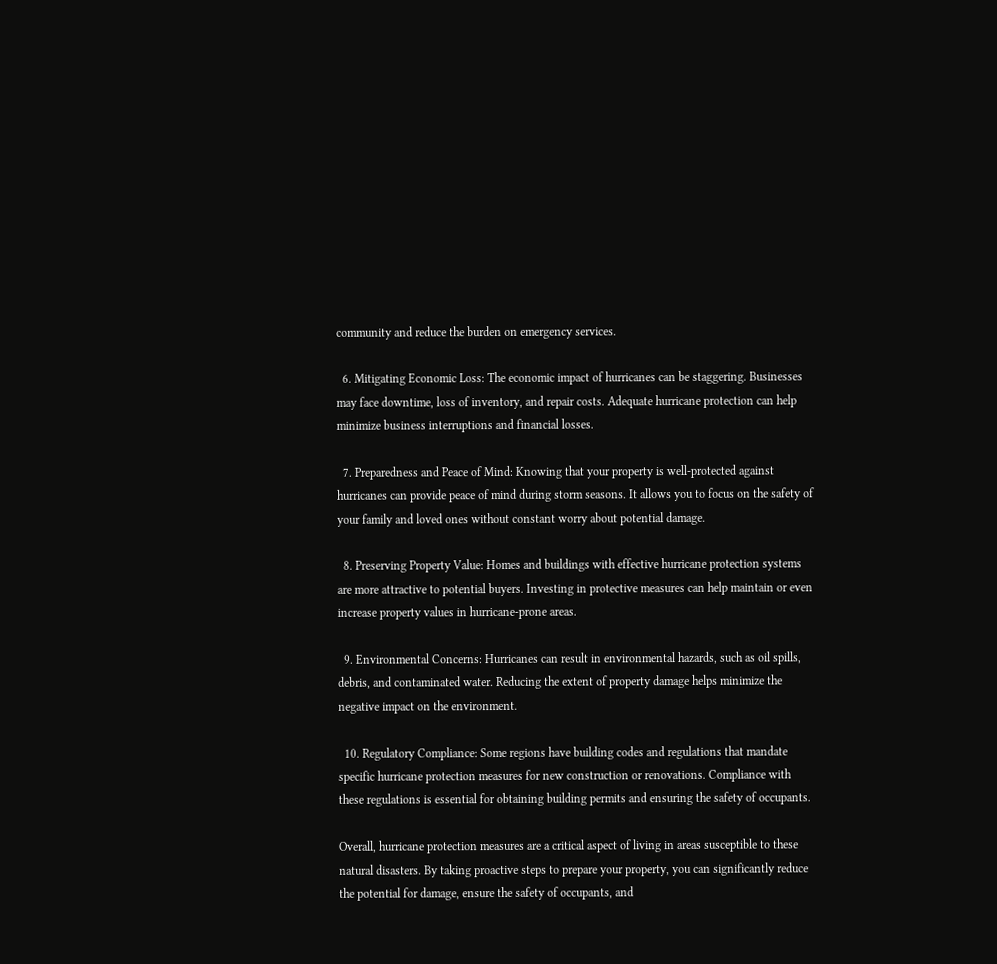community and reduce the burden on emergency services.

  6. Mitigating Economic Loss: The economic impact of hurricanes can be staggering. Businesses may face downtime, loss of inventory, and repair costs. Adequate hurricane protection can help minimize business interruptions and financial losses.

  7. Preparedness and Peace of Mind: Knowing that your property is well-protected against hurricanes can provide peace of mind during storm seasons. It allows you to focus on the safety of your family and loved ones without constant worry about potential damage.

  8. Preserving Property Value: Homes and buildings with effective hurricane protection systems are more attractive to potential buyers. Investing in protective measures can help maintain or even increase property values in hurricane-prone areas.

  9. Environmental Concerns: Hurricanes can result in environmental hazards, such as oil spills, debris, and contaminated water. Reducing the extent of property damage helps minimize the negative impact on the environment.

  10. Regulatory Compliance: Some regions have building codes and regulations that mandate specific hurricane protection measures for new construction or renovations. Compliance with these regulations is essential for obtaining building permits and ensuring the safety of occupants.

Overall, hurricane protection measures are a critical aspect of living in areas susceptible to these natural disasters. By taking proactive steps to prepare your property, you can significantly reduce the potential for damage, ensure the safety of occupants, and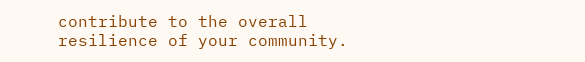contribute to the overall resilience of your community.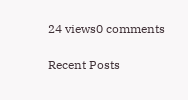24 views0 comments

Recent Posts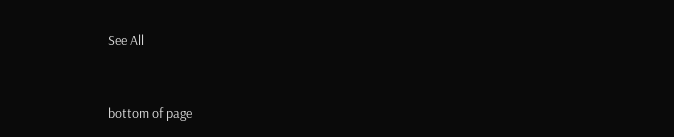See All


bottom of page